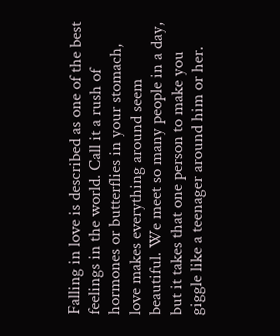Falling in love is described as one of the best feelings in the world. Call it a rush of hormones or butterflies in your stomach, love makes everything around seem beautiful. We meet so many people in a day, but it takes that one person to make you giggle like a teenager around him or her.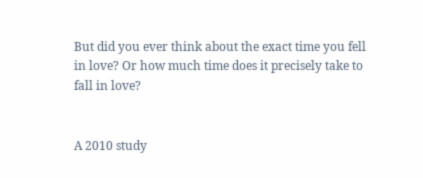But did you ever think about the exact time you fell in love? Or how much time does it precisely take to fall in love?


A 2010 study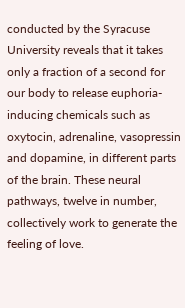conducted by the Syracuse University reveals that it takes only a fraction of a second for our body to release euphoria-inducing chemicals such as oxytocin, adrenaline, vasopressin and dopamine, in different parts of the brain. These neural pathways, twelve in number, collectively work to generate the feeling of love.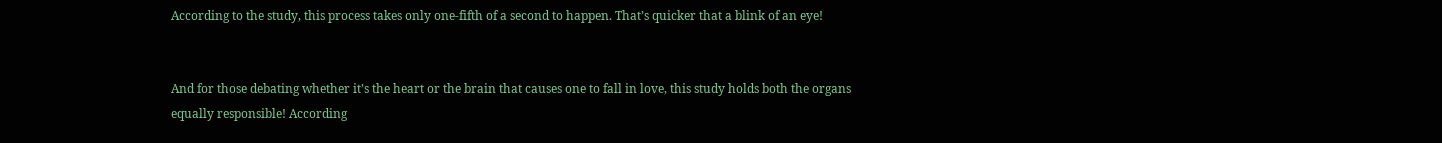According to the study, this process takes only one-fifth of a second to happen. That’s quicker that a blink of an eye!


And for those debating whether it’s the heart or the brain that causes one to fall in love, this study holds both the organs equally responsible! According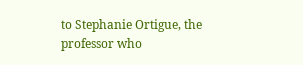to Stephanie Ortigue, the professor who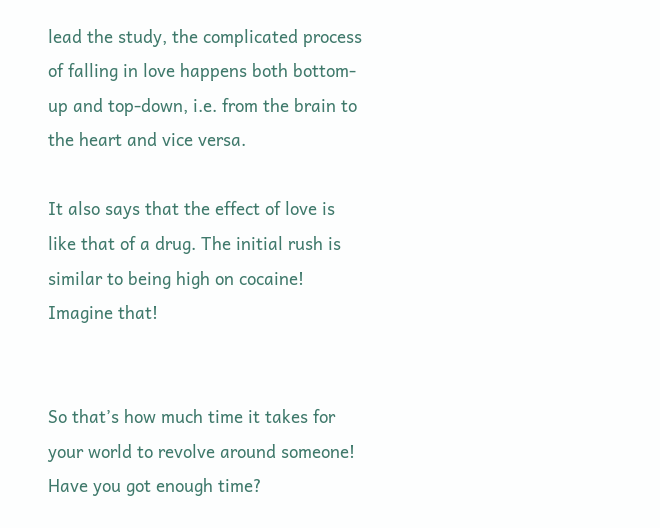lead the study, the complicated process of falling in love happens both bottom-up and top-down, i.e. from the brain to the heart and vice versa.

It also says that the effect of love is like that of a drug. The initial rush is similar to being high on cocaine! Imagine that!


So that’s how much time it takes for your world to revolve around someone! Have you got enough time?